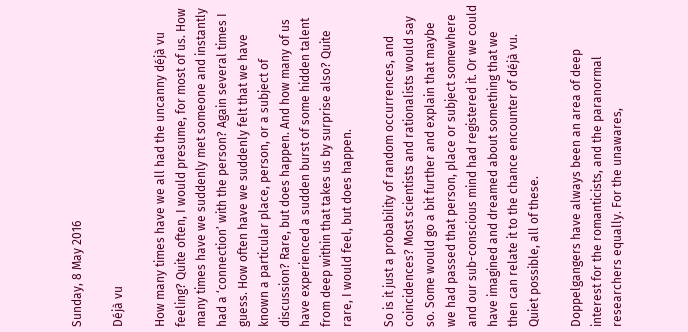Sunday, 8 May 2016

Déjà vu

How many times have we all had the uncanny déjà vu feeling? Quite often, I would presume, for most of us. How many times have we suddenly met someone and instantly had a ‘connection’ with the person? Again several times I guess. How often have we suddenly felt that we have known a particular place, person, or a subject of discussion? Rare, but does happen. And how many of us have experienced a sudden burst of some hidden talent from deep within that takes us by surprise also? Quite rare, I would feel, but does happen.

So is it just a probability of random occurrences, and coincidences? Most scientists and rationalists would say so. Some would go a bit further and explain that maybe we had passed that person, place or subject somewhere and our sub-conscious mind had registered it. Or we could have imagined and dreamed about something that we then can relate it to the chance encounter of déjà vu. Quiet possible, all of these.

Doppelgangers have always been an area of deep interest for the romanticists, and the paranormal researchers equally. For the unawares,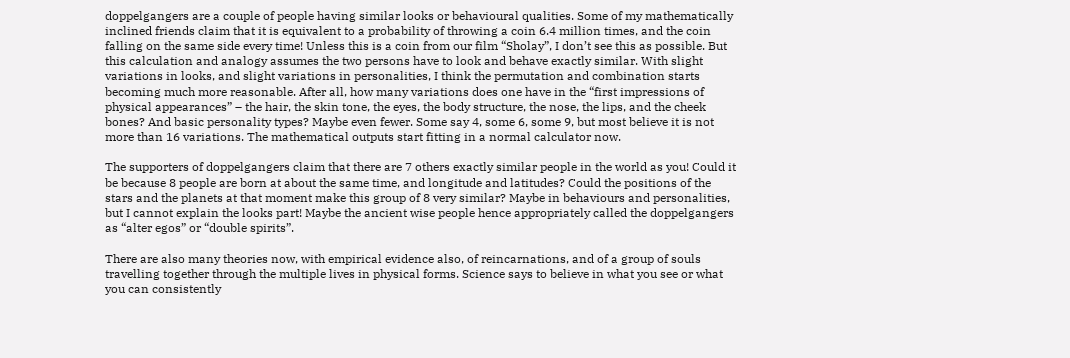doppelgangers are a couple of people having similar looks or behavioural qualities. Some of my mathematically inclined friends claim that it is equivalent to a probability of throwing a coin 6.4 million times, and the coin falling on the same side every time! Unless this is a coin from our film “Sholay”, I don’t see this as possible. But this calculation and analogy assumes the two persons have to look and behave exactly similar. With slight variations in looks, and slight variations in personalities, I think the permutation and combination starts becoming much more reasonable. After all, how many variations does one have in the “first impressions of physical appearances” – the hair, the skin tone, the eyes, the body structure, the nose, the lips, and the cheek bones? And basic personality types? Maybe even fewer. Some say 4, some 6, some 9, but most believe it is not more than 16 variations. The mathematical outputs start fitting in a normal calculator now.

The supporters of doppelgangers claim that there are 7 others exactly similar people in the world as you! Could it be because 8 people are born at about the same time, and longitude and latitudes? Could the positions of the stars and the planets at that moment make this group of 8 very similar? Maybe in behaviours and personalities, but I cannot explain the looks part! Maybe the ancient wise people hence appropriately called the doppelgangers as “alter egos” or “double spirits”.

There are also many theories now, with empirical evidence also, of reincarnations, and of a group of souls travelling together through the multiple lives in physical forms. Science says to believe in what you see or what you can consistently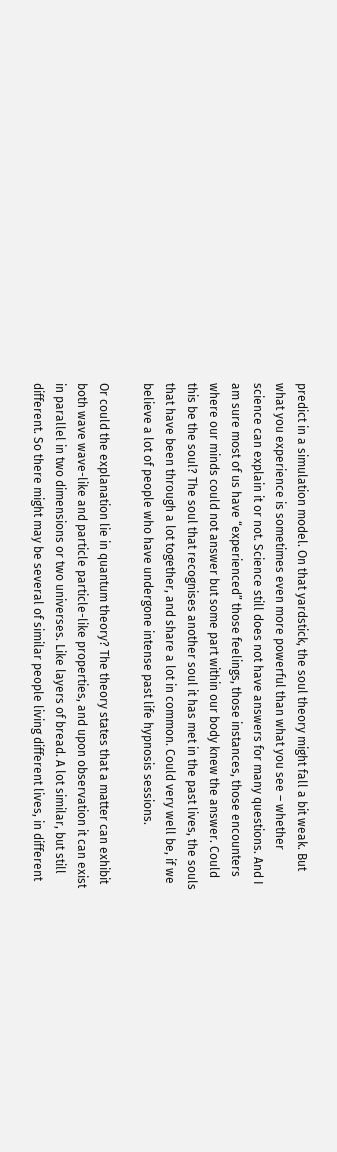predict in a simulation model. On that yardstick, the soul theory might fall a bit weak. But what you experience is sometimes even more powerful than what you see – whether science can explain it or not. Science still does not have answers for many questions. And I am sure most of us have “experienced” those feelings, those instances, those encounters where our minds could not answer but some part within our body knew the answer. Could this be the soul? The soul that recognises another soul it has met in the past lives, the souls that have been through a lot together, and share a lot in common. Could very well be, if we believe a lot of people who have undergone intense past life hypnosis sessions.

Or could the explanation lie in quantum theory? The theory states that a matter can exhibit both wave wave-like and particle particle-like properties, and upon observation it can exist in parallel in two dimensions or two universes. Like layers of bread. A lot similar, but still different. So there might may be several of similar people living different lives, in different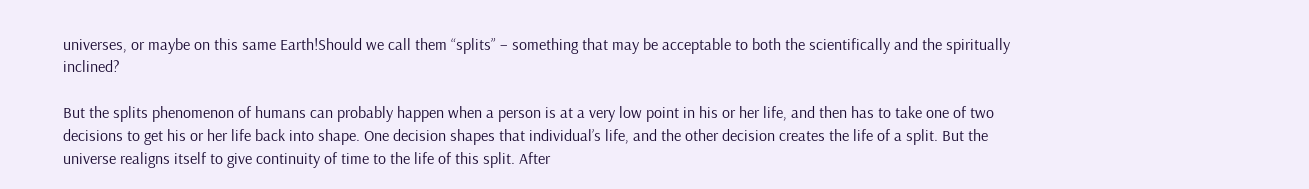universes, or maybe on this same Earth!Should we call them “splits” – something that may be acceptable to both the scientifically and the spiritually inclined?

But the splits phenomenon of humans can probably happen when a person is at a very low point in his or her life, and then has to take one of two decisions to get his or her life back into shape. One decision shapes that individual’s life, and the other decision creates the life of a split. But the universe realigns itself to give continuity of time to the life of this split. After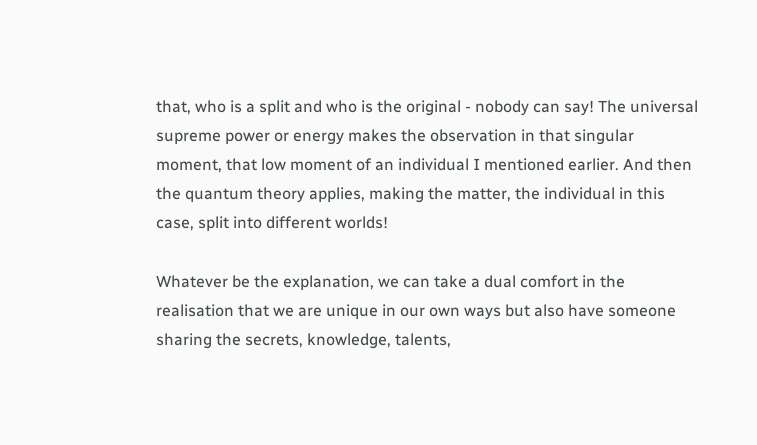that, who is a split and who is the original - nobody can say! The universal supreme power or energy makes the observation in that singular moment, that low moment of an individual I mentioned earlier. And then the quantum theory applies, making the matter, the individual in this case, split into different worlds!

Whatever be the explanation, we can take a dual comfort in the realisation that we are unique in our own ways but also have someone sharing the secrets, knowledge, talents,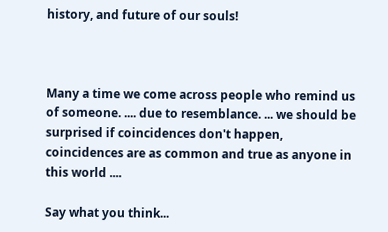history, and future of our souls!



Many a time we come across people who remind us of someone. .... due to resemblance. ... we should be surprised if coincidences don't happen, coincidences are as common and true as anyone in this world ....

Say what you think...